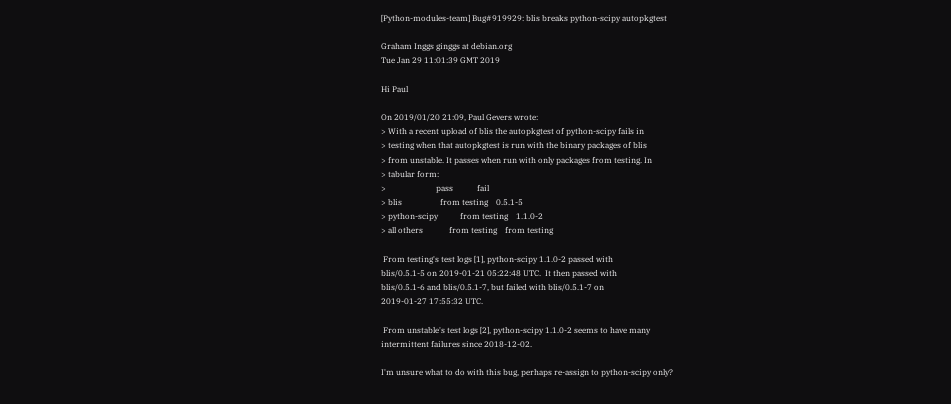[Python-modules-team] Bug#919929: blis breaks python-scipy autopkgtest

Graham Inggs ginggs at debian.org
Tue Jan 29 11:01:39 GMT 2019

Hi Paul

On 2019/01/20 21:09, Paul Gevers wrote:
> With a recent upload of blis the autopkgtest of python-scipy fails in
> testing when that autopkgtest is run with the binary packages of blis
> from unstable. It passes when run with only packages from testing. In
> tabular form:
>                         pass            fail
> blis                   from testing    0.5.1-5
> python-scipy           from testing    1.1.0-2
> all others             from testing    from testing

 From testing's test logs [1], python-scipy 1.1.0-2 passed with
blis/0.5.1-5 on 2019-01-21 05:22:48 UTC.  It then passed with
blis/0.5.1-6 and blis/0.5.1-7, but failed with blis/0.5.1-7 on
2019-01-27 17:55:32 UTC.

 From unstable's test logs [2], python-scipy 1.1.0-2 seems to have many
intermittent failures since 2018-12-02.

I'm unsure what to do with this bug, perhaps re-assign to python-scipy only?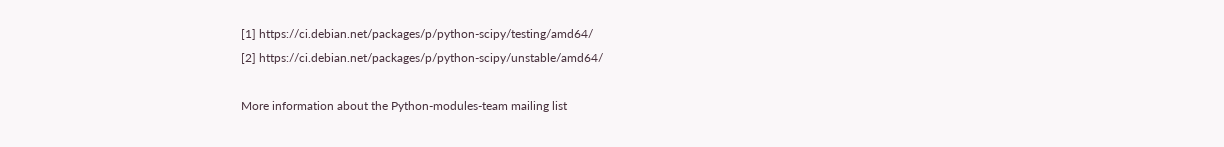[1] https://ci.debian.net/packages/p/python-scipy/testing/amd64/
[2] https://ci.debian.net/packages/p/python-scipy/unstable/amd64/

More information about the Python-modules-team mailing list